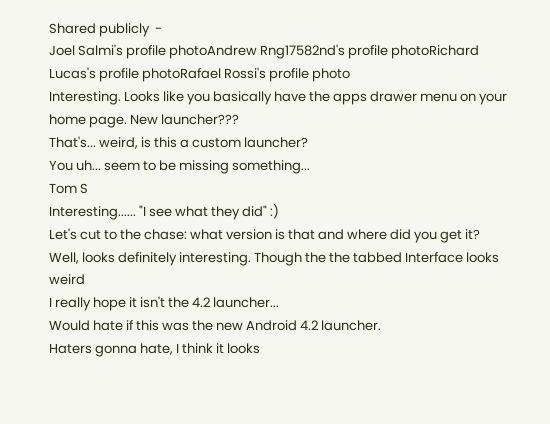Shared publicly  -
Joel Salmi's profile photoAndrew Rng17582nd's profile photoRichard Lucas's profile photoRafael Rossi's profile photo
Interesting. Looks like you basically have the apps drawer menu on your home page. New launcher???
That's... weird, is this a custom launcher?
You uh... seem to be missing something...
Tom S
Interesting...... "I see what they did" :)
Let's cut to the chase: what version is that and where did you get it?
Well, looks definitely interesting. Though the the tabbed Interface looks weird
I really hope it isn't the 4.2 launcher...
Would hate if this was the new Android 4.2 launcher.
Haters gonna hate, I think it looks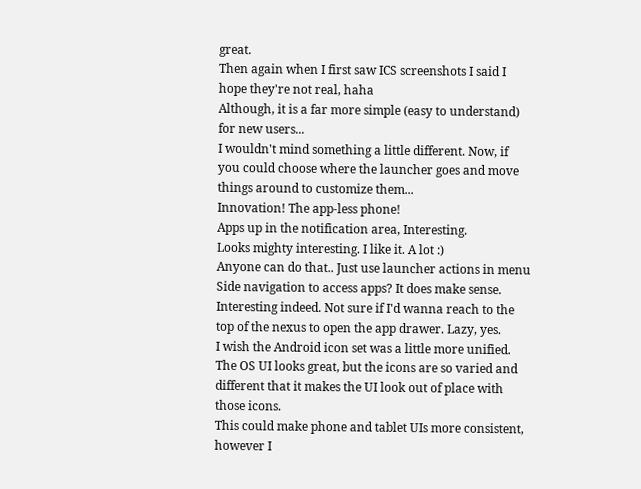great.
Then again when I first saw ICS screenshots I said I hope they're not real, haha
Although, it is a far more simple (easy to understand) for new users...
I wouldn't mind something a little different. Now, if you could choose where the launcher goes and move things around to customize them...
Innovation! The app-less phone!
Apps up in the notification area, Interesting.
Looks mighty interesting. I like it. A lot :)
Anyone can do that.. Just use launcher actions in menu
Side navigation to access apps? It does make sense.
Interesting indeed. Not sure if I'd wanna reach to the top of the nexus to open the app drawer. Lazy, yes.
I wish the Android icon set was a little more unified. The OS UI looks great, but the icons are so varied and different that it makes the UI look out of place with those icons.
This could make phone and tablet UIs more consistent, however I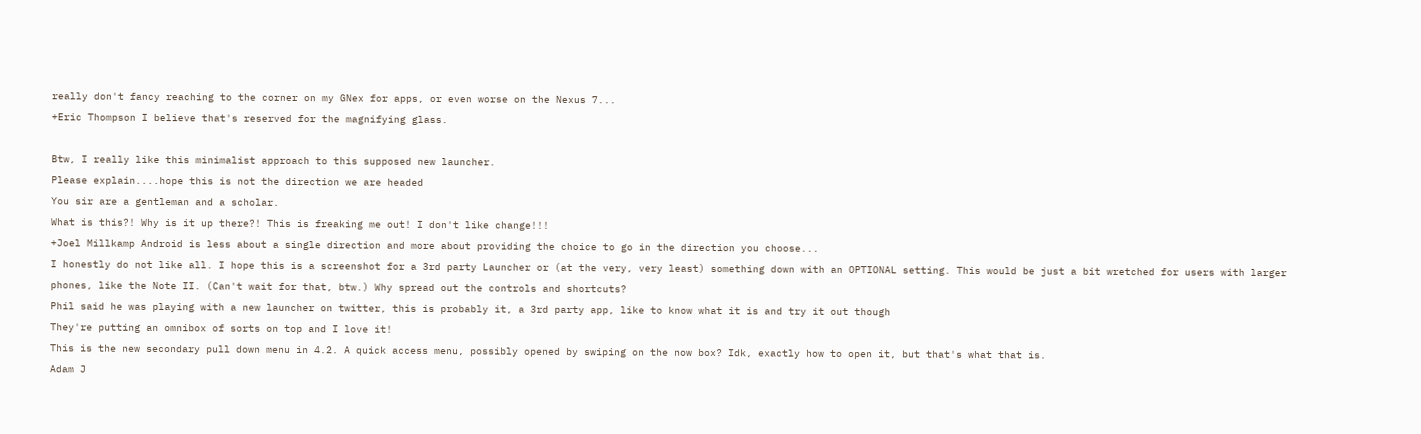really don't fancy reaching to the corner on my GNex for apps, or even worse on the Nexus 7...
+Eric Thompson I believe that's reserved for the magnifying glass.

Btw, I really like this minimalist approach to this supposed new launcher.
Please explain....hope this is not the direction we are headed
You sir are a gentleman and a scholar.
What is this?! Why is it up there?! This is freaking me out! I don't like change!!!
+Joel Millkamp Android is less about a single direction and more about providing the choice to go in the direction you choose...
I honestly do not like all. I hope this is a screenshot for a 3rd party Launcher or (at the very, very least) something down with an OPTIONAL setting. This would be just a bit wretched for users with larger phones, like the Note II. (Can't wait for that, btw.) Why spread out the controls and shortcuts?
Phil said he was playing with a new launcher on twitter, this is probably it, a 3rd party app, like to know what it is and try it out though
They're putting an omnibox of sorts on top and I love it!
This is the new secondary pull down menu in 4.2. A quick access menu, possibly opened by swiping on the now box? Idk, exactly how to open it, but that's what that is.
Adam J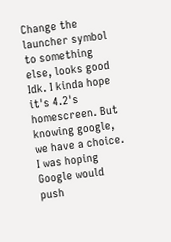Change the launcher symbol to something else, looks good
Idk. I kinda hope it's 4.2's homescreen. But knowing google, we have a choice.
I was hoping Google would push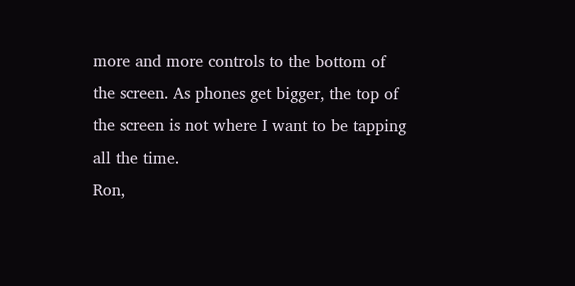more and more controls to the bottom of the screen. As phones get bigger, the top of the screen is not where I want to be tapping all the time.
Ron,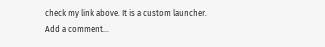check my link above. It is a custom launcher.
Add a comment...